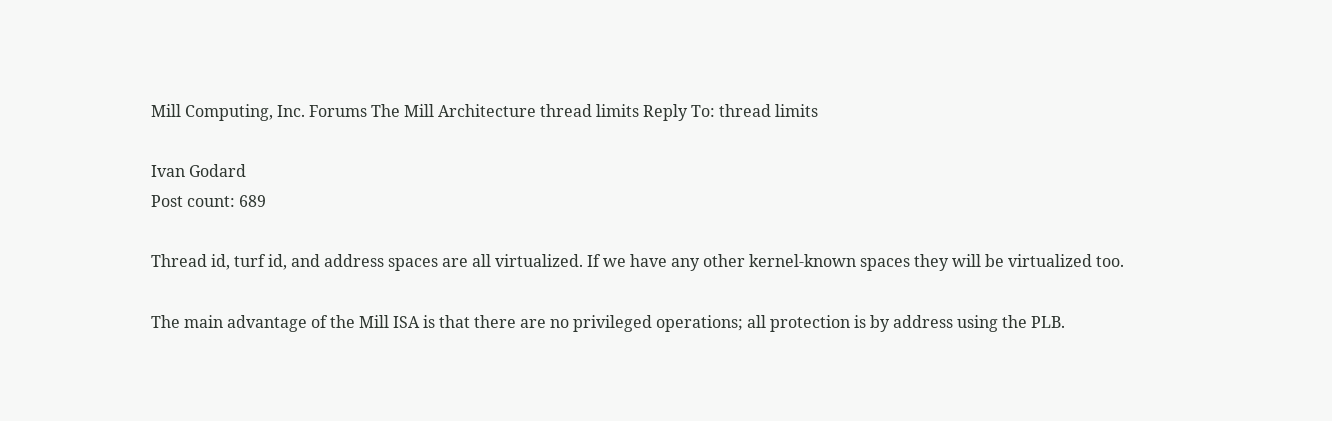Mill Computing, Inc. Forums The Mill Architecture thread limits Reply To: thread limits

Ivan Godard
Post count: 689

Thread id, turf id, and address spaces are all virtualized. If we have any other kernel-known spaces they will be virtualized too.

The main advantage of the Mill ISA is that there are no privileged operations; all protection is by address using the PLB.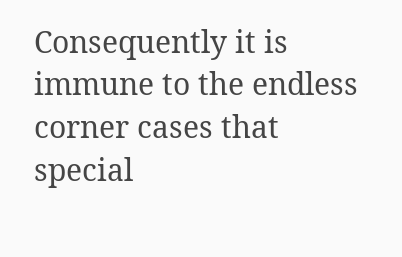Consequently it is immune to the endless corner cases that special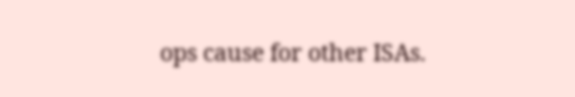ops cause for other ISAs.